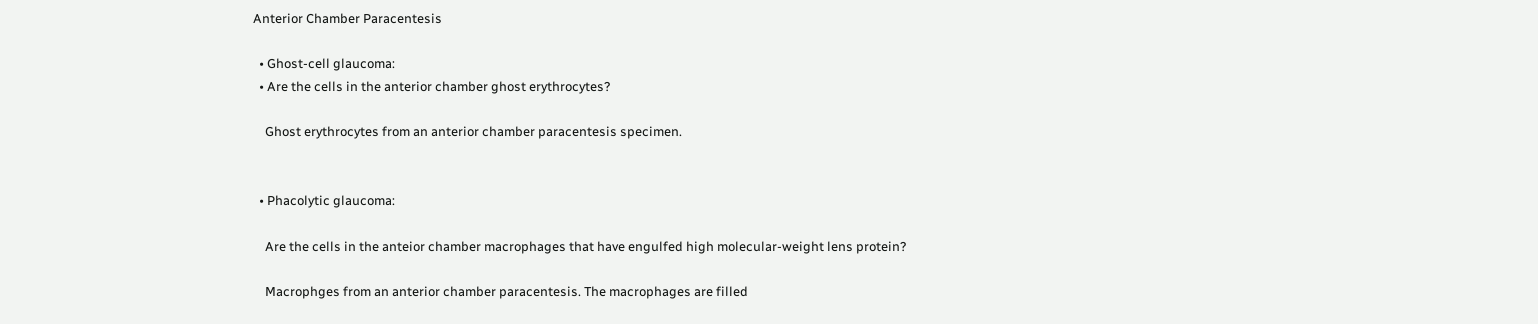Anterior Chamber Paracentesis

  • Ghost-cell glaucoma:
  • Are the cells in the anterior chamber ghost erythrocytes?

    Ghost erythrocytes from an anterior chamber paracentesis specimen.


  • Phacolytic glaucoma:

    Are the cells in the anteior chamber macrophages that have engulfed high molecular-weight lens protein?

    Macrophges from an anterior chamber paracentesis. The macrophages are filled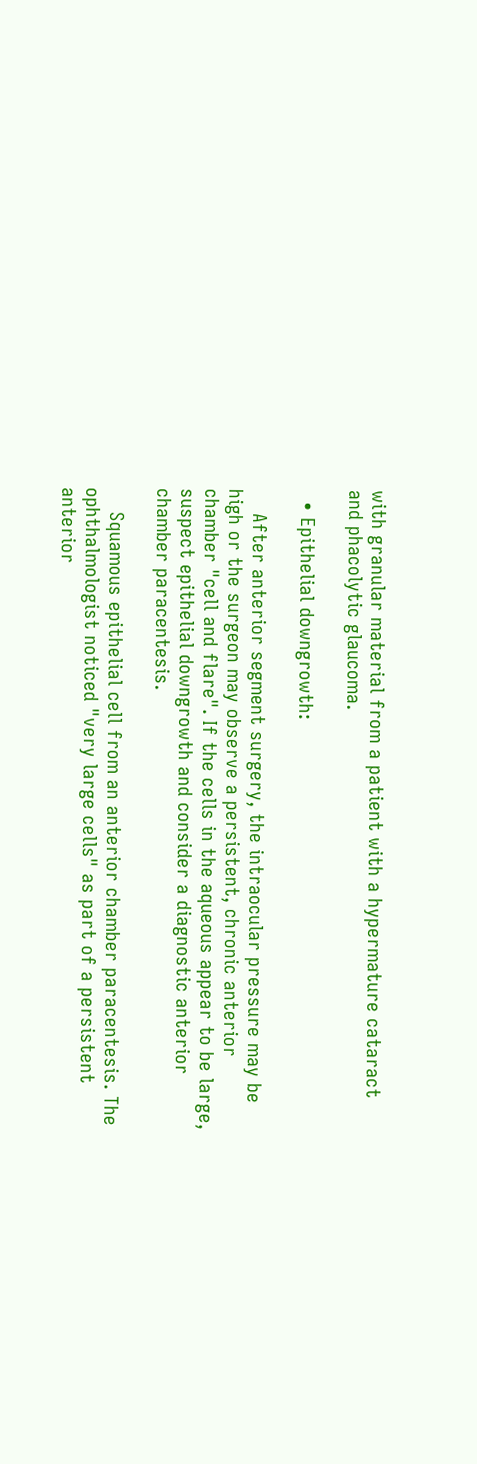with granular material from a patient with a hypermature cataract and phacolytic glaucoma.

  • Epithelial downgrowth:

    After anterior segment surgery, the intraocular pressure may be high or the surgeon may observe a persistent, chronic anterior chamber "cell and flare". If the cells in the aqueous appear to be large, suspect epithelial downgrowth and consider a diagnostic anterior chamber paracentesis.

    Squamous epithelial cell from an anterior chamber paracentesis. The ophthalmologist noticed "very large cells" as part of a persistent anterior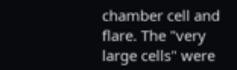chamber cell and flare. The "very large cells" were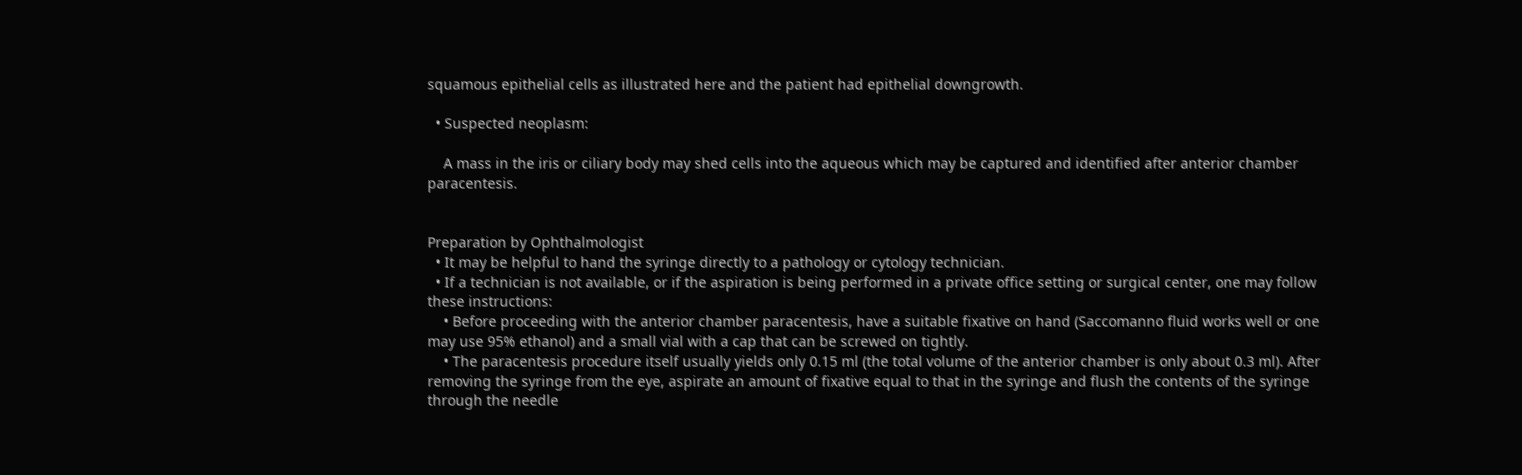squamous epithelial cells as illustrated here and the patient had epithelial downgrowth.

  • Suspected neoplasm:

    A mass in the iris or ciliary body may shed cells into the aqueous which may be captured and identified after anterior chamber paracentesis.


Preparation by Ophthalmologist
  • It may be helpful to hand the syringe directly to a pathology or cytology technician.
  • If a technician is not available, or if the aspiration is being performed in a private office setting or surgical center, one may follow these instructions:
    • Before proceeding with the anterior chamber paracentesis, have a suitable fixative on hand (Saccomanno fluid works well or one may use 95% ethanol) and a small vial with a cap that can be screwed on tightly.
    • The paracentesis procedure itself usually yields only 0.15 ml (the total volume of the anterior chamber is only about 0.3 ml). After removing the syringe from the eye, aspirate an amount of fixative equal to that in the syringe and flush the contents of the syringe through the needle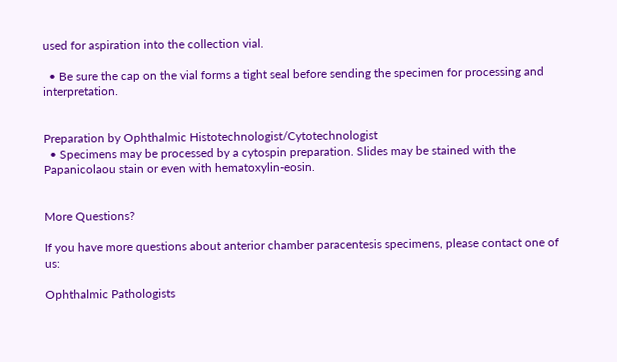used for aspiration into the collection vial.

  • Be sure the cap on the vial forms a tight seal before sending the specimen for processing and interpretation.


Preparation by Ophthalmic Histotechnologist/Cytotechnologist
  • Specimens may be processed by a cytospin preparation. Slides may be stained with the Papanicolaou stain or even with hematoxylin-eosin.


More Questions?

If you have more questions about anterior chamber paracentesis specimens, please contact one of us:

Ophthalmic Pathologists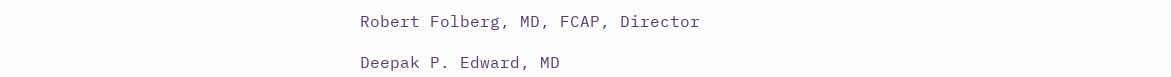Robert Folberg, MD, FCAP, Director

Deepak P. Edward, MD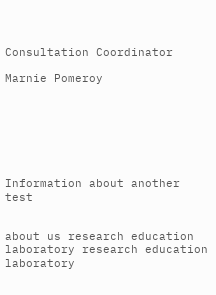Consultation Coordinator

Marnie Pomeroy







Information about another test


about us research education laboratory research education laboratory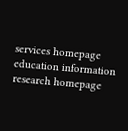services homepage education information research homepage